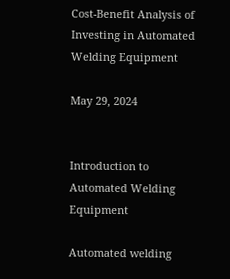Cost-Benefit Analysis of Investing in Automated Welding Equipment

May 29, 2024


Introduction to Automated Welding Equipment

Automated welding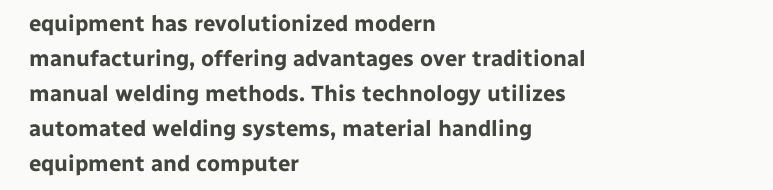equipment has revolutionized modern manufacturing, offering advantages over traditional manual welding methods. This technology utilizes automated welding systems, material handling equipment and computer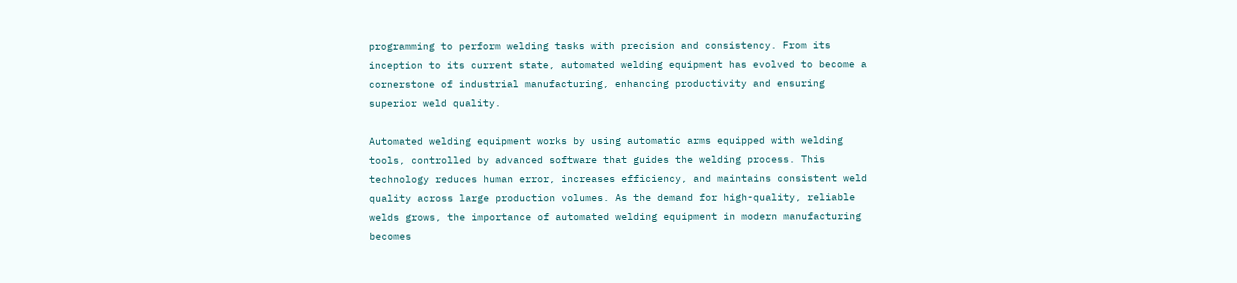programming to perform welding tasks with precision and consistency. From its inception to its current state, automated welding equipment has evolved to become a cornerstone of industrial manufacturing, enhancing productivity and ensuring superior weld quality.

Automated welding equipment works by using automatic arms equipped with welding tools, controlled by advanced software that guides the welding process. This technology reduces human error, increases efficiency, and maintains consistent weld quality across large production volumes. As the demand for high-quality, reliable welds grows, the importance of automated welding equipment in modern manufacturing becomes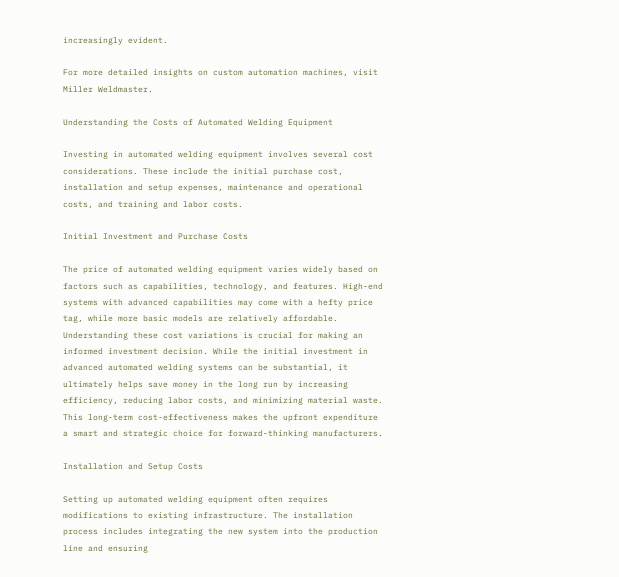increasingly evident.

For more detailed insights on custom automation machines, visit Miller Weldmaster.

Understanding the Costs of Automated Welding Equipment

Investing in automated welding equipment involves several cost considerations. These include the initial purchase cost, installation and setup expenses, maintenance and operational costs, and training and labor costs.

Initial Investment and Purchase Costs

The price of automated welding equipment varies widely based on factors such as capabilities, technology, and features. High-end systems with advanced capabilities may come with a hefty price tag, while more basic models are relatively affordable. Understanding these cost variations is crucial for making an informed investment decision. While the initial investment in advanced automated welding systems can be substantial, it ultimately helps save money in the long run by increasing efficiency, reducing labor costs, and minimizing material waste. This long-term cost-effectiveness makes the upfront expenditure a smart and strategic choice for forward-thinking manufacturers.

Installation and Setup Costs

Setting up automated welding equipment often requires modifications to existing infrastructure. The installation process includes integrating the new system into the production line and ensuring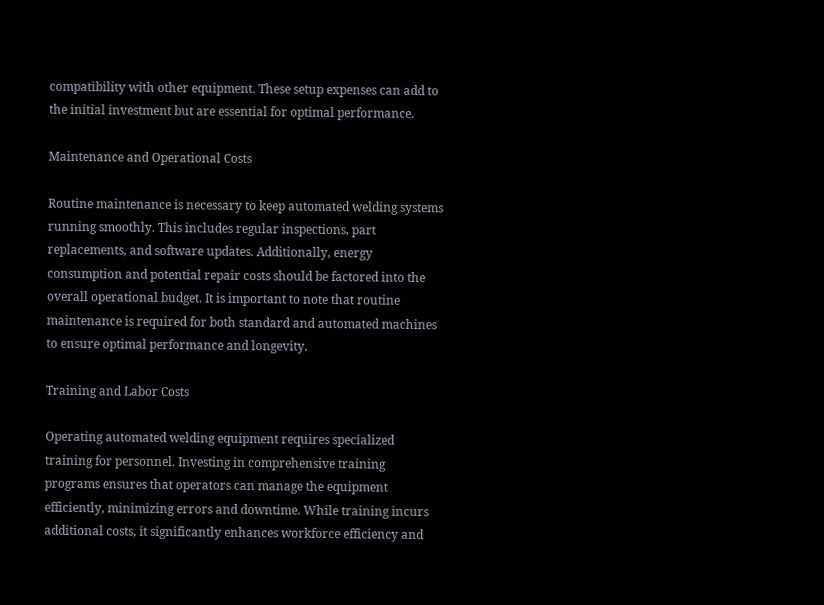compatibility with other equipment. These setup expenses can add to the initial investment but are essential for optimal performance.

Maintenance and Operational Costs

Routine maintenance is necessary to keep automated welding systems running smoothly. This includes regular inspections, part replacements, and software updates. Additionally, energy consumption and potential repair costs should be factored into the overall operational budget. It is important to note that routine maintenance is required for both standard and automated machines to ensure optimal performance and longevity.

Training and Labor Costs

Operating automated welding equipment requires specialized training for personnel. Investing in comprehensive training programs ensures that operators can manage the equipment efficiently, minimizing errors and downtime. While training incurs additional costs, it significantly enhances workforce efficiency and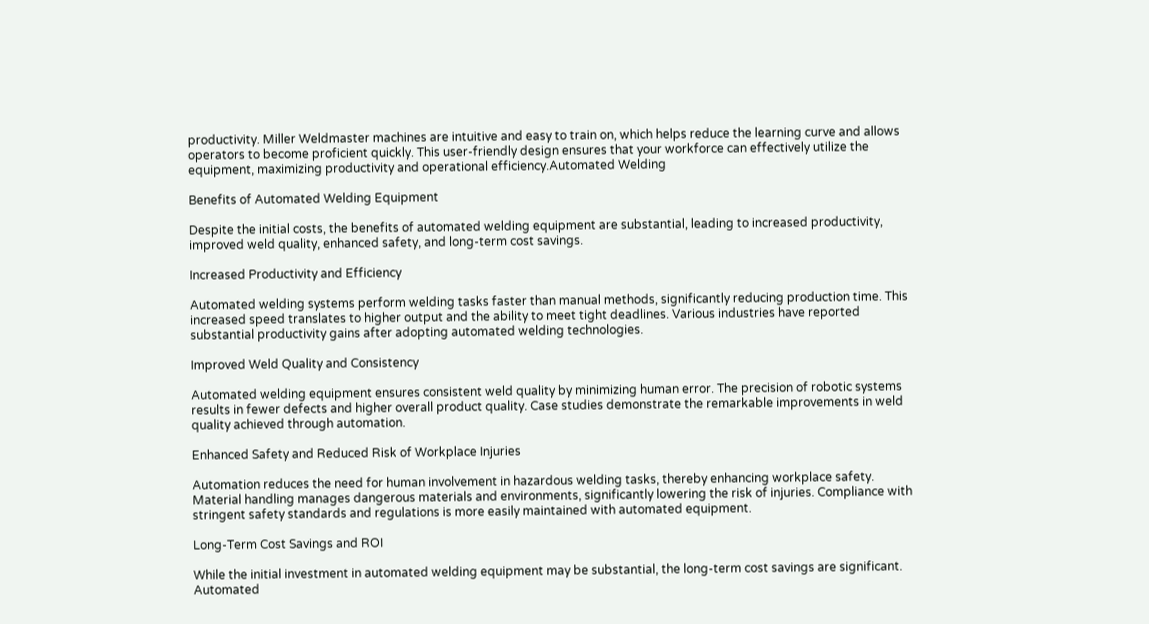productivity. Miller Weldmaster machines are intuitive and easy to train on, which helps reduce the learning curve and allows operators to become proficient quickly. This user-friendly design ensures that your workforce can effectively utilize the equipment, maximizing productivity and operational efficiency.Automated Welding

Benefits of Automated Welding Equipment

Despite the initial costs, the benefits of automated welding equipment are substantial, leading to increased productivity, improved weld quality, enhanced safety, and long-term cost savings.

Increased Productivity and Efficiency

Automated welding systems perform welding tasks faster than manual methods, significantly reducing production time. This increased speed translates to higher output and the ability to meet tight deadlines. Various industries have reported substantial productivity gains after adopting automated welding technologies.

Improved Weld Quality and Consistency

Automated welding equipment ensures consistent weld quality by minimizing human error. The precision of robotic systems results in fewer defects and higher overall product quality. Case studies demonstrate the remarkable improvements in weld quality achieved through automation.

Enhanced Safety and Reduced Risk of Workplace Injuries

Automation reduces the need for human involvement in hazardous welding tasks, thereby enhancing workplace safety. Material handling manages dangerous materials and environments, significantly lowering the risk of injuries. Compliance with stringent safety standards and regulations is more easily maintained with automated equipment.

Long-Term Cost Savings and ROI

While the initial investment in automated welding equipment may be substantial, the long-term cost savings are significant. Automated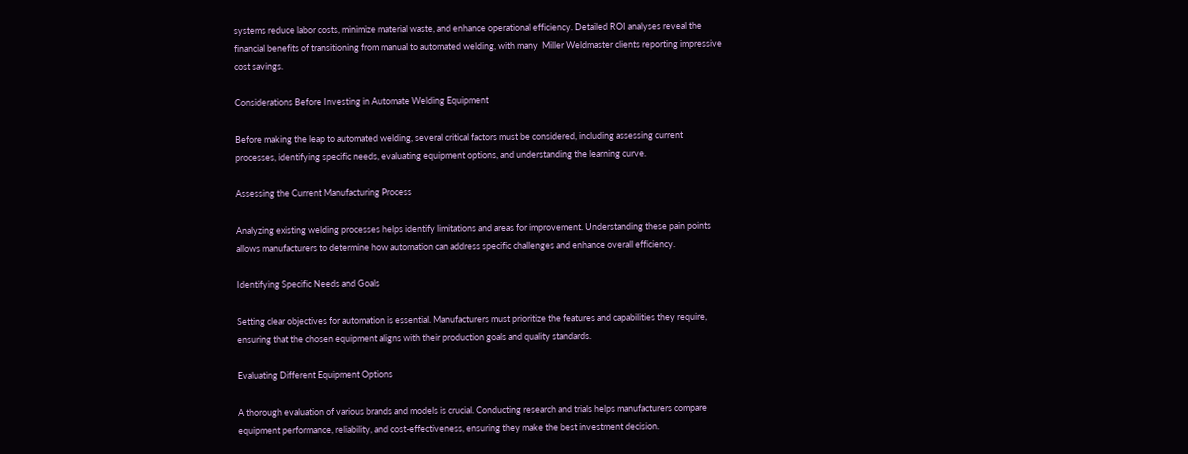systems reduce labor costs, minimize material waste, and enhance operational efficiency. Detailed ROI analyses reveal the financial benefits of transitioning from manual to automated welding, with many  Miller Weldmaster clients reporting impressive cost savings.

Considerations Before Investing in Automate Welding Equipment

Before making the leap to automated welding, several critical factors must be considered, including assessing current processes, identifying specific needs, evaluating equipment options, and understanding the learning curve.

Assessing the Current Manufacturing Process

Analyzing existing welding processes helps identify limitations and areas for improvement. Understanding these pain points allows manufacturers to determine how automation can address specific challenges and enhance overall efficiency.

Identifying Specific Needs and Goals

Setting clear objectives for automation is essential. Manufacturers must prioritize the features and capabilities they require, ensuring that the chosen equipment aligns with their production goals and quality standards.

Evaluating Different Equipment Options

A thorough evaluation of various brands and models is crucial. Conducting research and trials helps manufacturers compare equipment performance, reliability, and cost-effectiveness, ensuring they make the best investment decision.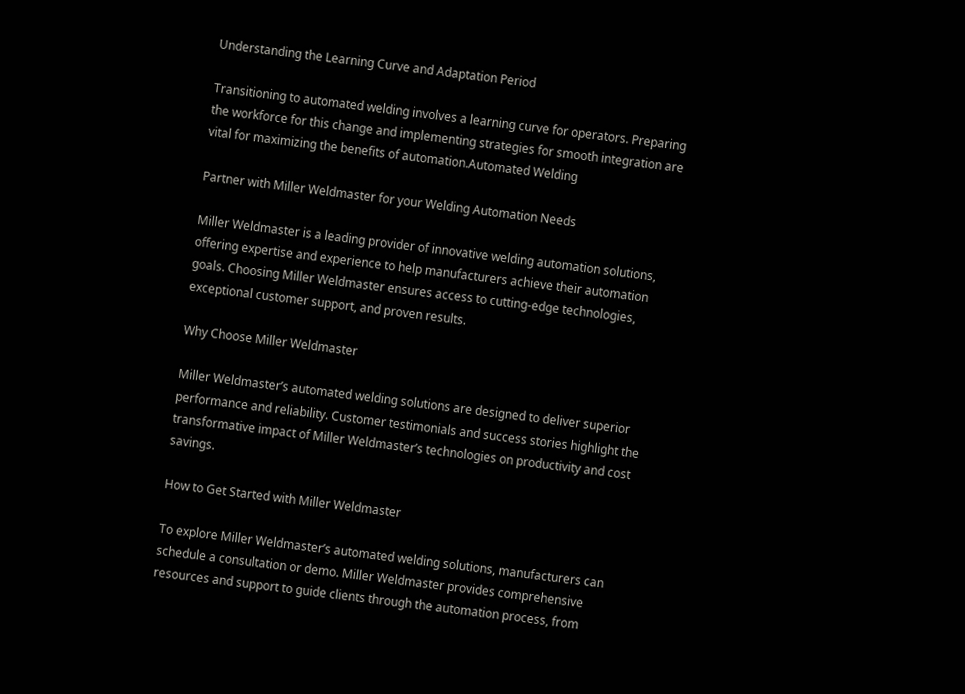Understanding the Learning Curve and Adaptation Period

Transitioning to automated welding involves a learning curve for operators. Preparing the workforce for this change and implementing strategies for smooth integration are vital for maximizing the benefits of automation.Automated Welding

Partner with Miller Weldmaster for your Welding Automation Needs

Miller Weldmaster is a leading provider of innovative welding automation solutions, offering expertise and experience to help manufacturers achieve their automation goals. Choosing Miller Weldmaster ensures access to cutting-edge technologies, exceptional customer support, and proven results.

Why Choose Miller Weldmaster

Miller Weldmaster’s automated welding solutions are designed to deliver superior performance and reliability. Customer testimonials and success stories highlight the transformative impact of Miller Weldmaster’s technologies on productivity and cost savings.

How to Get Started with Miller Weldmaster

To explore Miller Weldmaster’s automated welding solutions, manufacturers can schedule a consultation or demo. Miller Weldmaster provides comprehensive resources and support to guide clients through the automation process, from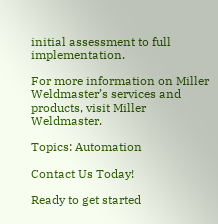initial assessment to full implementation.

For more information on Miller Weldmaster’s services and products, visit Miller Weldmaster.

Topics: Automation

Contact Us Today!

Ready to get started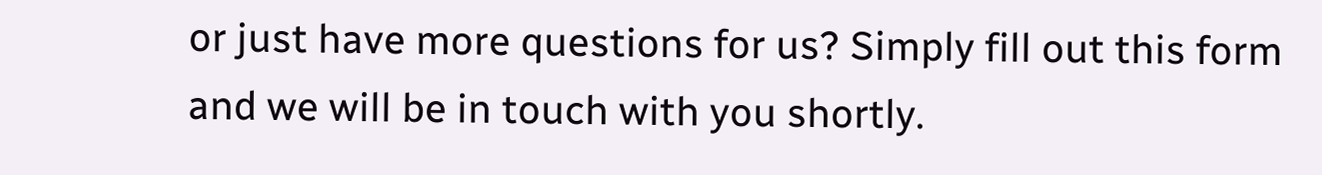or just have more questions for us? Simply fill out this form and we will be in touch with you shortly.